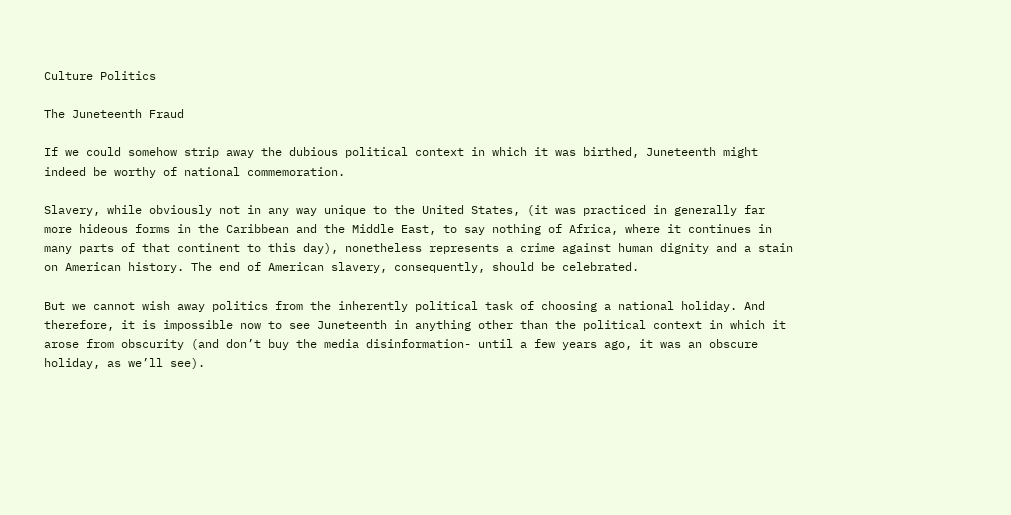Culture Politics

The Juneteenth Fraud

If we could somehow strip away the dubious political context in which it was birthed, Juneteenth might indeed be worthy of national commemoration.

Slavery, while obviously not in any way unique to the United States, (it was practiced in generally far more hideous forms in the Caribbean and the Middle East, to say nothing of Africa, where it continues in many parts of that continent to this day), nonetheless represents a crime against human dignity and a stain on American history. The end of American slavery, consequently, should be celebrated.

But we cannot wish away politics from the inherently political task of choosing a national holiday. And therefore, it is impossible now to see Juneteenth in anything other than the political context in which it arose from obscurity (and don’t buy the media disinformation- until a few years ago, it was an obscure holiday, as we’ll see).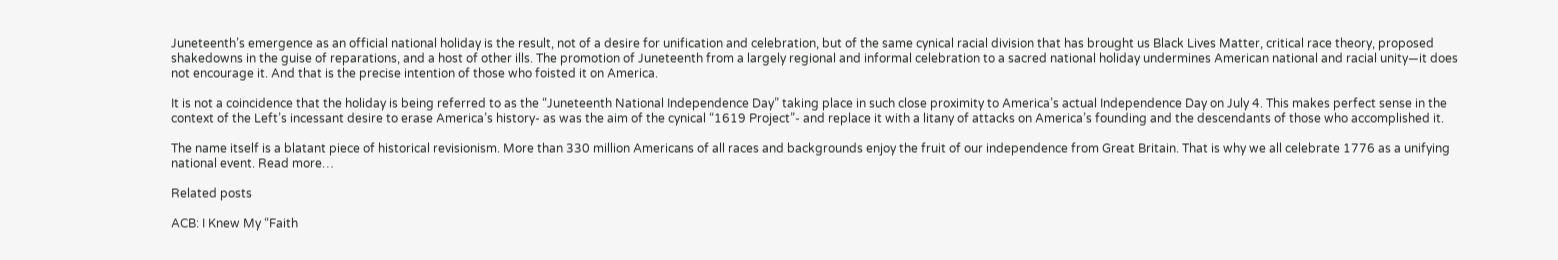Juneteenth’s emergence as an official national holiday is the result, not of a desire for unification and celebration, but of the same cynical racial division that has brought us Black Lives Matter, critical race theory, proposed shakedowns in the guise of reparations, and a host of other ills. The promotion of Juneteenth from a largely regional and informal celebration to a sacred national holiday undermines American national and racial unity—it does not encourage it. And that is the precise intention of those who foisted it on America.

It is not a coincidence that the holiday is being referred to as the “Juneteenth National Independence Day” taking place in such close proximity to America’s actual Independence Day on July 4. This makes perfect sense in the context of the Left’s incessant desire to erase America’s history- as was the aim of the cynical “1619 Project”- and replace it with a litany of attacks on America’s founding and the descendants of those who accomplished it.

The name itself is a blatant piece of historical revisionism. More than 330 million Americans of all races and backgrounds enjoy the fruit of our independence from Great Britain. That is why we all celebrate 1776 as a unifying national event. Read more…

Related posts

ACB: I Knew My “Faith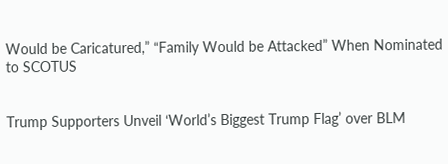Would be Caricatured,” “Family Would be Attacked” When Nominated to SCOTUS


Trump Supporters Unveil ‘World’s Biggest Trump Flag’ over BLM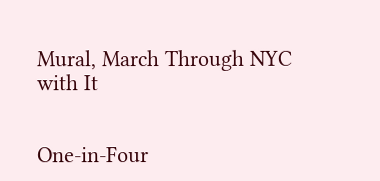Mural, March Through NYC with It


One-in-Four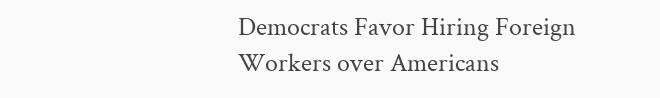Democrats Favor Hiring Foreign Workers over Americans